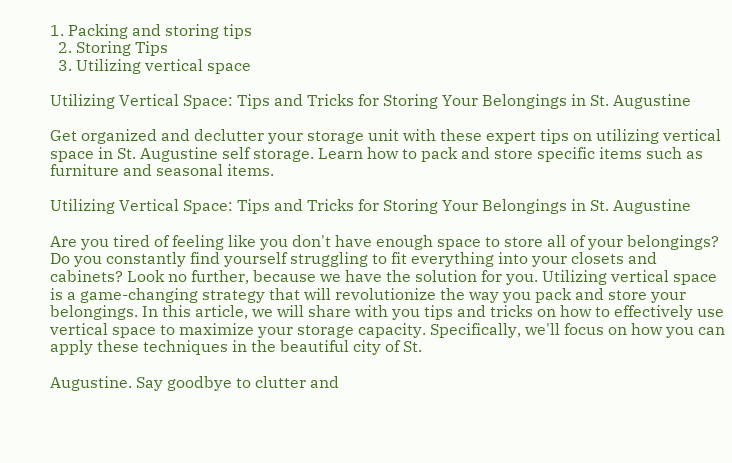1. Packing and storing tips
  2. Storing Tips
  3. Utilizing vertical space

Utilizing Vertical Space: Tips and Tricks for Storing Your Belongings in St. Augustine

Get organized and declutter your storage unit with these expert tips on utilizing vertical space in St. Augustine self storage. Learn how to pack and store specific items such as furniture and seasonal items.

Utilizing Vertical Space: Tips and Tricks for Storing Your Belongings in St. Augustine

Are you tired of feeling like you don't have enough space to store all of your belongings? Do you constantly find yourself struggling to fit everything into your closets and cabinets? Look no further, because we have the solution for you. Utilizing vertical space is a game-changing strategy that will revolutionize the way you pack and store your belongings. In this article, we will share with you tips and tricks on how to effectively use vertical space to maximize your storage capacity. Specifically, we'll focus on how you can apply these techniques in the beautiful city of St.

Augustine. Say goodbye to clutter and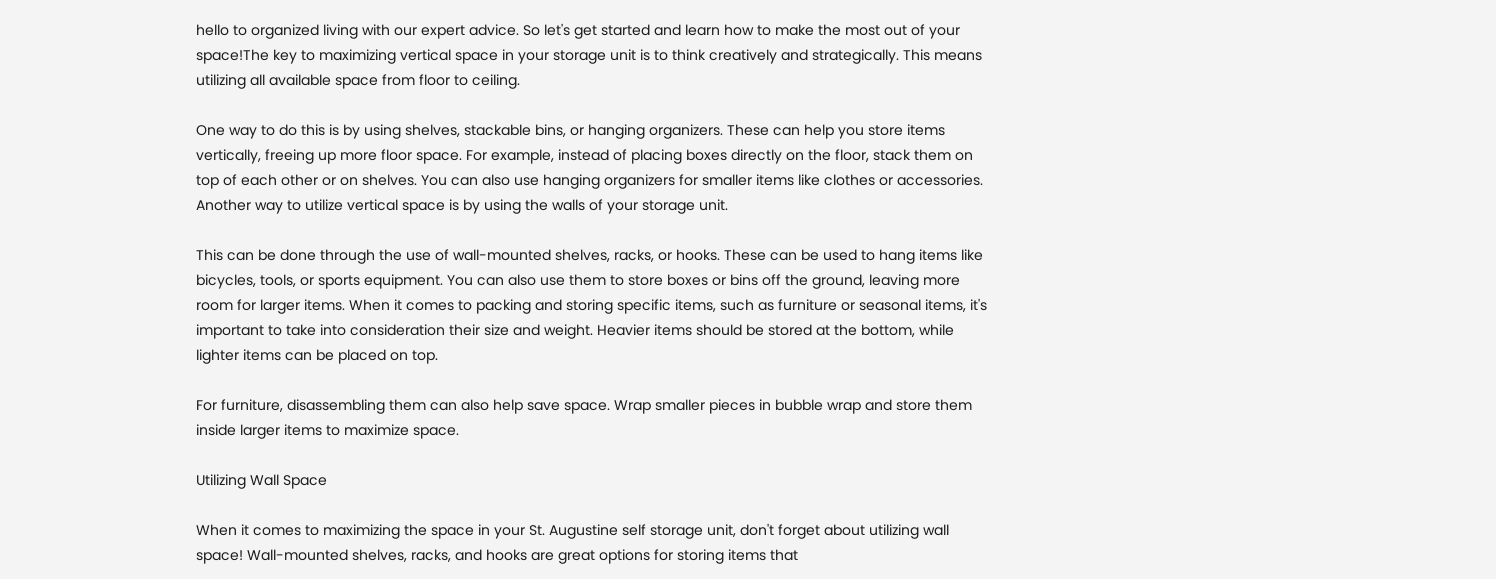hello to organized living with our expert advice. So let's get started and learn how to make the most out of your space!The key to maximizing vertical space in your storage unit is to think creatively and strategically. This means utilizing all available space from floor to ceiling.

One way to do this is by using shelves, stackable bins, or hanging organizers. These can help you store items vertically, freeing up more floor space. For example, instead of placing boxes directly on the floor, stack them on top of each other or on shelves. You can also use hanging organizers for smaller items like clothes or accessories. Another way to utilize vertical space is by using the walls of your storage unit.

This can be done through the use of wall-mounted shelves, racks, or hooks. These can be used to hang items like bicycles, tools, or sports equipment. You can also use them to store boxes or bins off the ground, leaving more room for larger items. When it comes to packing and storing specific items, such as furniture or seasonal items, it's important to take into consideration their size and weight. Heavier items should be stored at the bottom, while lighter items can be placed on top.

For furniture, disassembling them can also help save space. Wrap smaller pieces in bubble wrap and store them inside larger items to maximize space.

Utilizing Wall Space

When it comes to maximizing the space in your St. Augustine self storage unit, don't forget about utilizing wall space! Wall-mounted shelves, racks, and hooks are great options for storing items that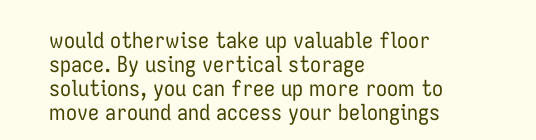would otherwise take up valuable floor space. By using vertical storage solutions, you can free up more room to move around and access your belongings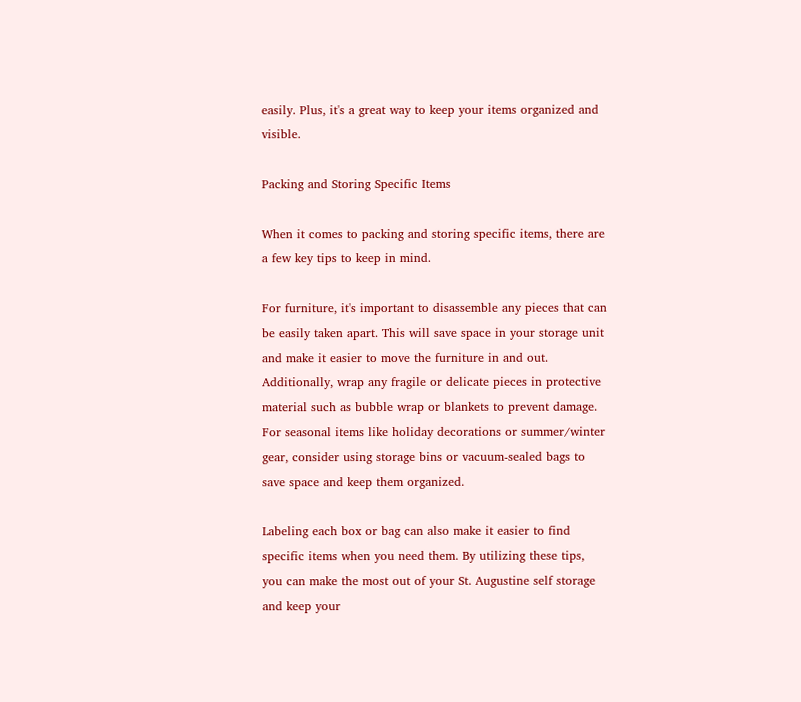easily. Plus, it's a great way to keep your items organized and visible.

Packing and Storing Specific Items

When it comes to packing and storing specific items, there are a few key tips to keep in mind.

For furniture, it's important to disassemble any pieces that can be easily taken apart. This will save space in your storage unit and make it easier to move the furniture in and out. Additionally, wrap any fragile or delicate pieces in protective material such as bubble wrap or blankets to prevent damage. For seasonal items like holiday decorations or summer/winter gear, consider using storage bins or vacuum-sealed bags to save space and keep them organized.

Labeling each box or bag can also make it easier to find specific items when you need them. By utilizing these tips, you can make the most out of your St. Augustine self storage and keep your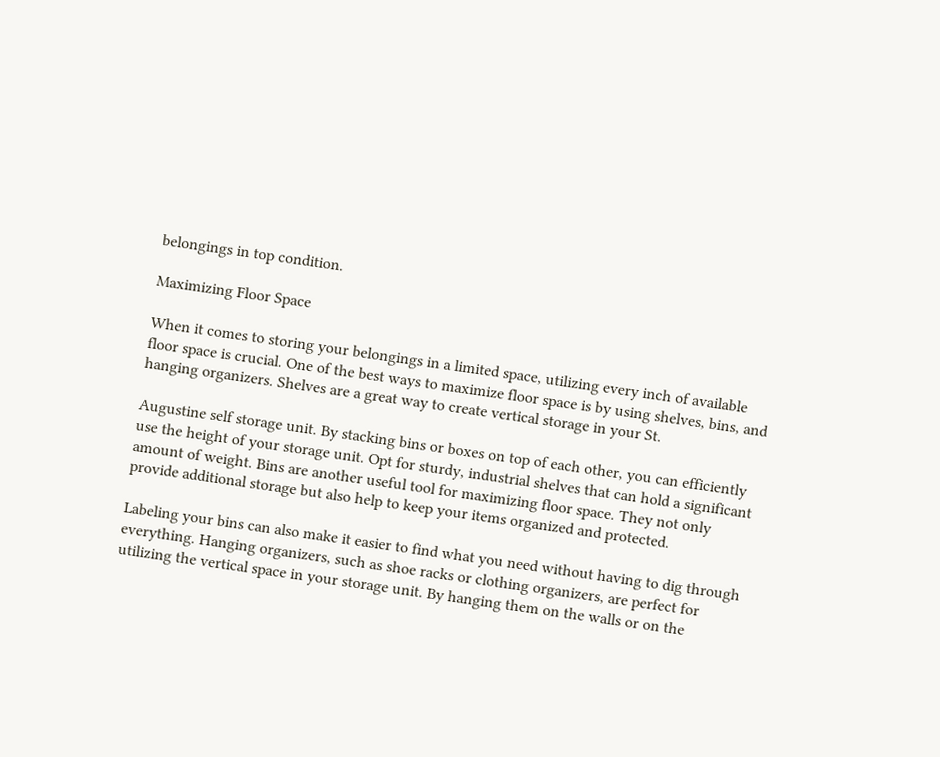belongings in top condition.

Maximizing Floor Space

When it comes to storing your belongings in a limited space, utilizing every inch of available floor space is crucial. One of the best ways to maximize floor space is by using shelves, bins, and hanging organizers. Shelves are a great way to create vertical storage in your St.

Augustine self storage unit. By stacking bins or boxes on top of each other, you can efficiently use the height of your storage unit. Opt for sturdy, industrial shelves that can hold a significant amount of weight. Bins are another useful tool for maximizing floor space. They not only provide additional storage but also help to keep your items organized and protected.

Labeling your bins can also make it easier to find what you need without having to dig through everything. Hanging organizers, such as shoe racks or clothing organizers, are perfect for utilizing the vertical space in your storage unit. By hanging them on the walls or on the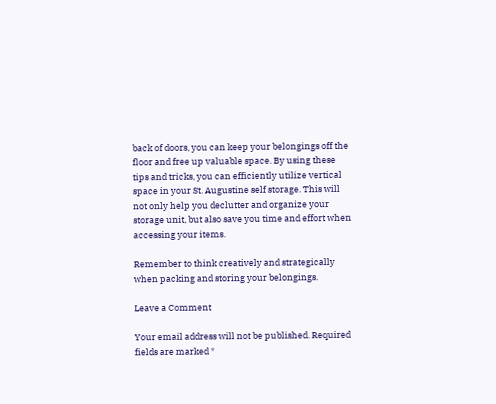back of doors, you can keep your belongings off the floor and free up valuable space. By using these tips and tricks, you can efficiently utilize vertical space in your St. Augustine self storage. This will not only help you declutter and organize your storage unit, but also save you time and effort when accessing your items.

Remember to think creatively and strategically when packing and storing your belongings.

Leave a Comment

Your email address will not be published. Required fields are marked *